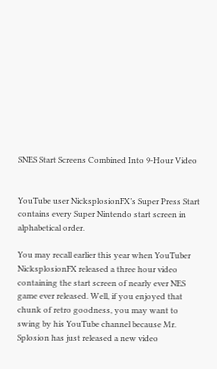SNES Start Screens Combined Into 9-Hour Video


YouTube user NicksplosionFX’s Super Press Start contains every Super Nintendo start screen in alphabetical order.

You may recall earlier this year when YouTuber NicksplosionFX released a three hour video containing the start screen of nearly ever NES game ever released. Well, if you enjoyed that chunk of retro goodness, you may want to swing by his YouTube channel because Mr. Splosion has just released a new video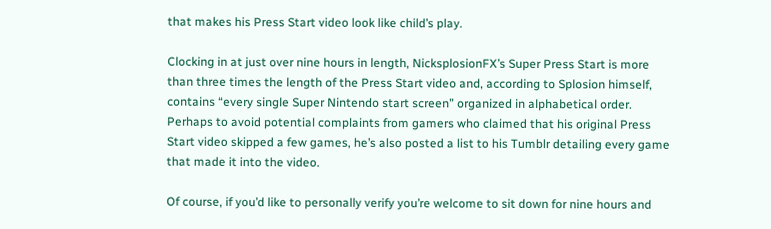that makes his Press Start video look like child’s play.

Clocking in at just over nine hours in length, NicksplosionFX’s Super Press Start is more than three times the length of the Press Start video and, according to Splosion himself, contains “every single Super Nintendo start screen” organized in alphabetical order. Perhaps to avoid potential complaints from gamers who claimed that his original Press Start video skipped a few games, he’s also posted a list to his Tumblr detailing every game that made it into the video.

Of course, if you’d like to personally verify you’re welcome to sit down for nine hours and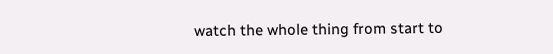watch the whole thing from start to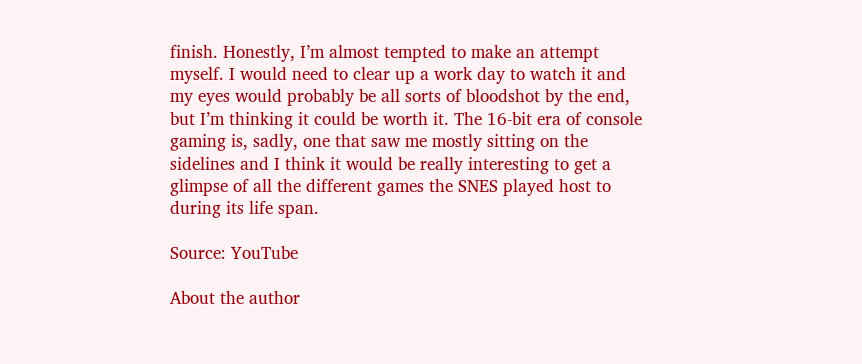finish. Honestly, I’m almost tempted to make an attempt myself. I would need to clear up a work day to watch it and my eyes would probably be all sorts of bloodshot by the end, but I’m thinking it could be worth it. The 16-bit era of console gaming is, sadly, one that saw me mostly sitting on the sidelines and I think it would be really interesting to get a glimpse of all the different games the SNES played host to during its life span.

Source: YouTube

About the author